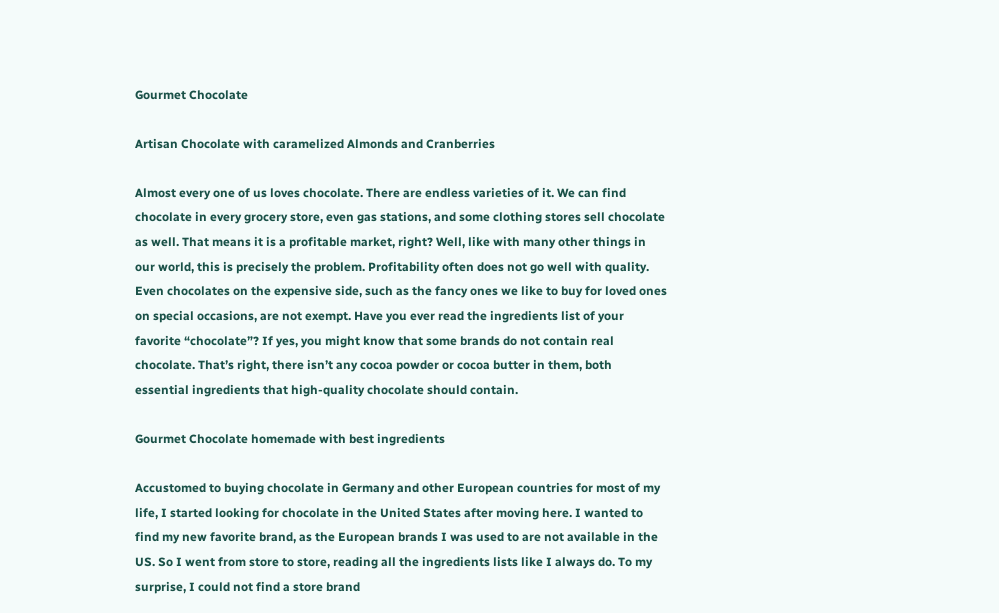Gourmet Chocolate

Artisan Chocolate with caramelized Almonds and Cranberries

Almost every one of us loves chocolate. There are endless varieties of it. We can find chocolate in every grocery store, even gas stations, and some clothing stores sell chocolate as well. That means it is a profitable market, right? Well, like with many other things in our world, this is precisely the problem. Profitability often does not go well with quality. Even chocolates on the expensive side, such as the fancy ones we like to buy for loved ones on special occasions, are not exempt. Have you ever read the ingredients list of your favorite “chocolate”? If yes, you might know that some brands do not contain real chocolate. That’s right, there isn’t any cocoa powder or cocoa butter in them, both essential ingredients that high-quality chocolate should contain.

Gourmet Chocolate homemade with best ingredients

Accustomed to buying chocolate in Germany and other European countries for most of my life, I started looking for chocolate in the United States after moving here. I wanted to find my new favorite brand, as the European brands I was used to are not available in the US. So I went from store to store, reading all the ingredients lists like I always do. To my surprise, I could not find a store brand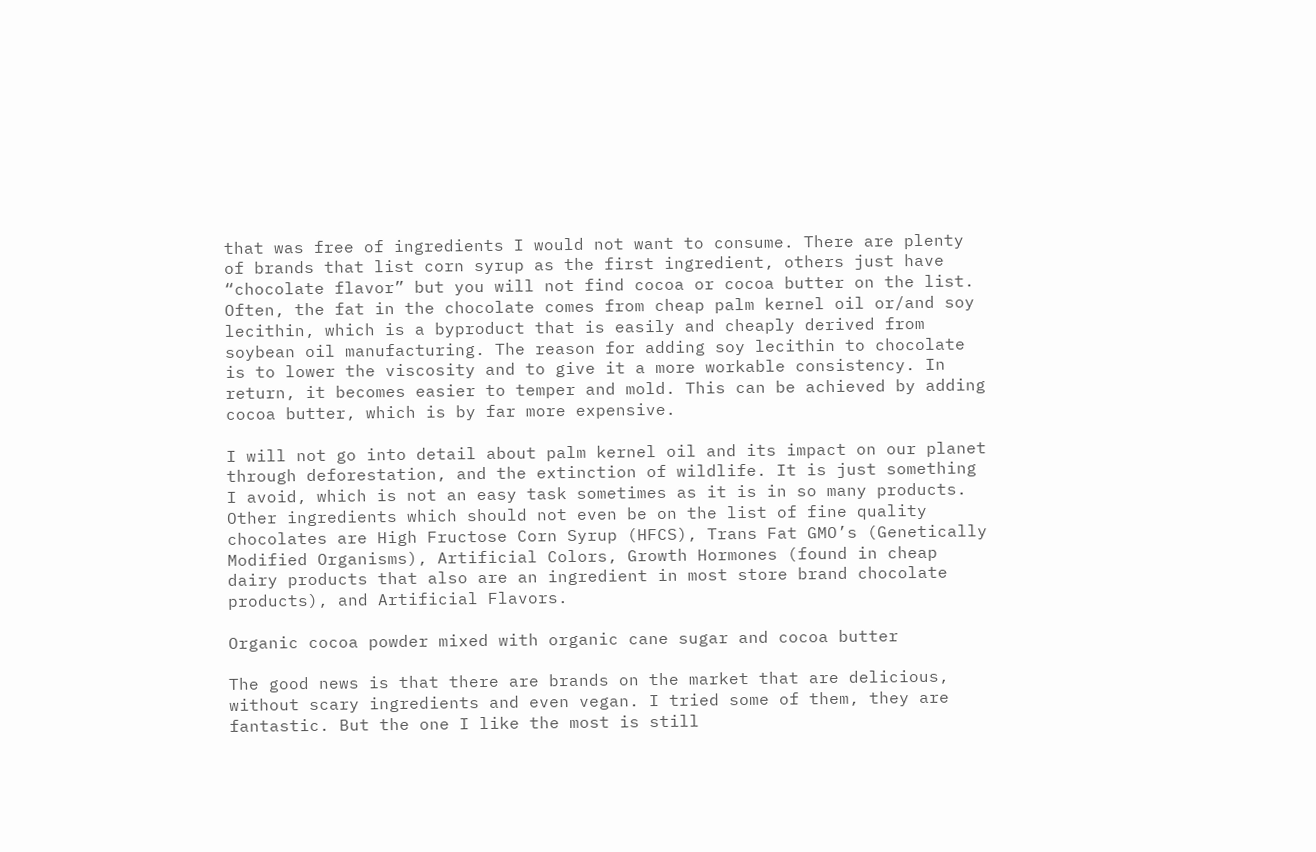that was free of ingredients I would not want to consume. There are plenty of brands that list corn syrup as the first ingredient, others just have “chocolate flavor” but you will not find cocoa or cocoa butter on the list. Often, the fat in the chocolate comes from cheap palm kernel oil or/and soy lecithin, which is a byproduct that is easily and cheaply derived from soybean oil manufacturing. The reason for adding soy lecithin to chocolate is to lower the viscosity and to give it a more workable consistency. In return, it becomes easier to temper and mold. This can be achieved by adding cocoa butter, which is by far more expensive.

I will not go into detail about palm kernel oil and its impact on our planet through deforestation, and the extinction of wildlife. It is just something I avoid, which is not an easy task sometimes as it is in so many products. Other ingredients which should not even be on the list of fine quality chocolates are High Fructose Corn Syrup (HFCS), Trans Fat GMO’s (Genetically Modified Organisms), Artificial Colors, Growth Hormones (found in cheap dairy products that also are an ingredient in most store brand chocolate products), and Artificial Flavors.

Organic cocoa powder mixed with organic cane sugar and cocoa butter

The good news is that there are brands on the market that are delicious, without scary ingredients and even vegan. I tried some of them, they are fantastic. But the one I like the most is still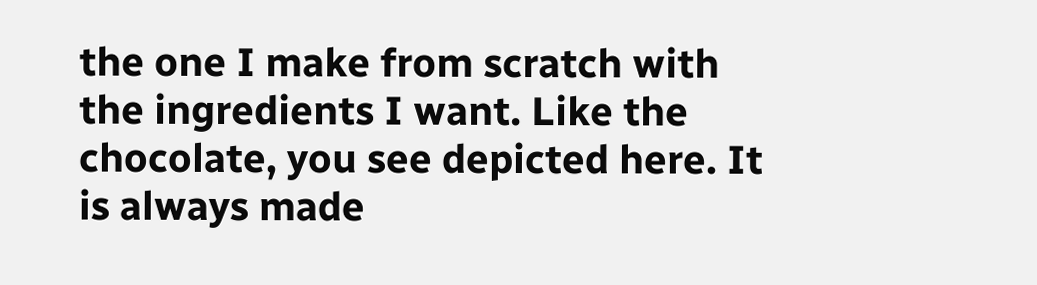the one I make from scratch with the ingredients I want. Like the chocolate, you see depicted here. It is always made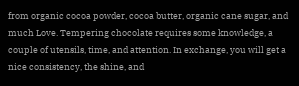from organic cocoa powder, cocoa butter, organic cane sugar, and much Love. Tempering chocolate requires some knowledge, a couple of utensils, time, and attention. In exchange, you will get a nice consistency, the shine, and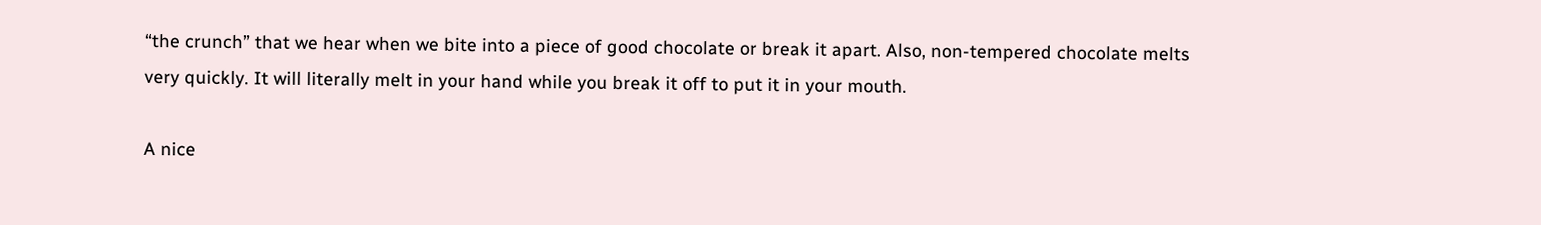“the crunch” that we hear when we bite into a piece of good chocolate or break it apart. Also, non-tempered chocolate melts very quickly. It will literally melt in your hand while you break it off to put it in your mouth.

A nice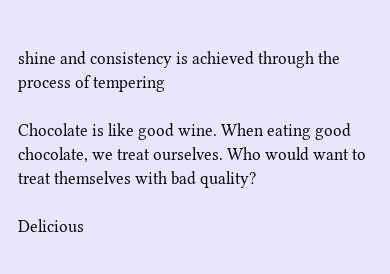shine and consistency is achieved through the process of tempering

Chocolate is like good wine. When eating good chocolate, we treat ourselves. Who would want to treat themselves with bad quality?

Delicious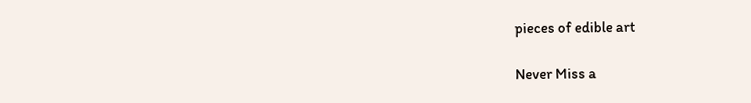pieces of edible art

Never Miss a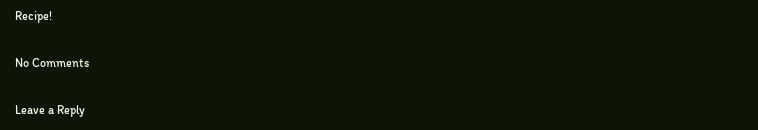Recipe!

No Comments

Leave a Reply